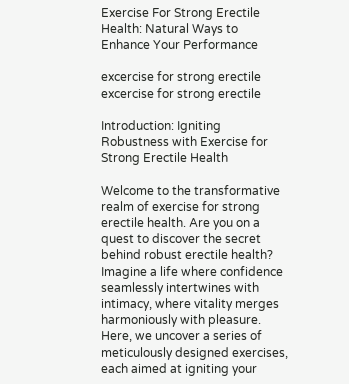Exercise For Strong Erectile Health: Natural Ways to Enhance Your Performance

excercise for strong erectile
excercise for strong erectile

Introduction: Igniting Robustness with Exercise for Strong Erectile Health

Welcome to the transformative realm of exercise for strong erectile health. Are you on a quest to discover the secret behind robust erectile health? Imagine a life where confidence seamlessly intertwines with intimacy, where vitality merges harmoniously with pleasure. Here, we uncover a series of meticulously designed exercises, each aimed at igniting your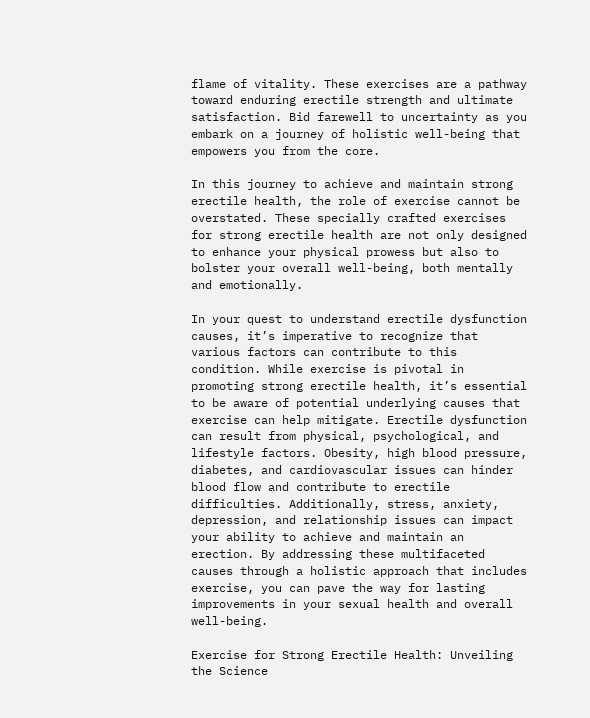flame of vitality. These exercises are a pathway toward enduring erectile strength and ultimate satisfaction. Bid farewell to uncertainty as you embark on a journey of holistic well-being that empowers you from the core.

In this journey to achieve and maintain strong erectile health, the role of exercise cannot be overstated. These specially crafted exercises for strong erectile health are not only designed to enhance your physical prowess but also to bolster your overall well-being, both mentally and emotionally.

In your quest to understand erectile dysfunction causes, it’s imperative to recognize that various factors can contribute to this condition. While exercise is pivotal in promoting strong erectile health, it’s essential to be aware of potential underlying causes that exercise can help mitigate. Erectile dysfunction can result from physical, psychological, and lifestyle factors. Obesity, high blood pressure, diabetes, and cardiovascular issues can hinder blood flow and contribute to erectile difficulties. Additionally, stress, anxiety, depression, and relationship issues can impact your ability to achieve and maintain an erection. By addressing these multifaceted causes through a holistic approach that includes exercise, you can pave the way for lasting improvements in your sexual health and overall well-being.

Exercise for Strong Erectile Health: Unveiling the Science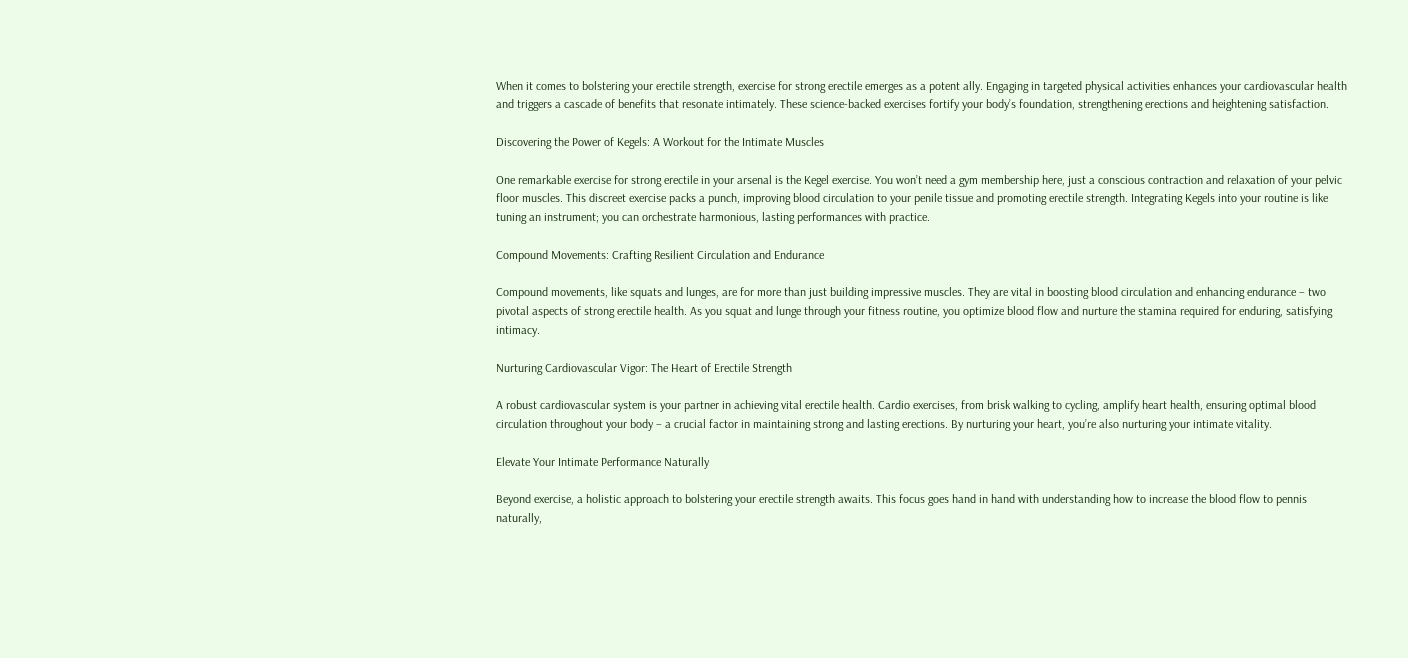When it comes to bolstering your erectile strength, exercise for strong erectile emerges as a potent ally. Engaging in targeted physical activities enhances your cardiovascular health and triggers a cascade of benefits that resonate intimately. These science-backed exercises fortify your body’s foundation, strengthening erections and heightening satisfaction.

Discovering the Power of Kegels: A Workout for the Intimate Muscles

One remarkable exercise for strong erectile in your arsenal is the Kegel exercise. You won’t need a gym membership here, just a conscious contraction and relaxation of your pelvic floor muscles. This discreet exercise packs a punch, improving blood circulation to your penile tissue and promoting erectile strength. Integrating Kegels into your routine is like tuning an instrument; you can orchestrate harmonious, lasting performances with practice.

Compound Movements: Crafting Resilient Circulation and Endurance

Compound movements, like squats and lunges, are for more than just building impressive muscles. They are vital in boosting blood circulation and enhancing endurance – two pivotal aspects of strong erectile health. As you squat and lunge through your fitness routine, you optimize blood flow and nurture the stamina required for enduring, satisfying intimacy.

Nurturing Cardiovascular Vigor: The Heart of Erectile Strength

A robust cardiovascular system is your partner in achieving vital erectile health. Cardio exercises, from brisk walking to cycling, amplify heart health, ensuring optimal blood circulation throughout your body – a crucial factor in maintaining strong and lasting erections. By nurturing your heart, you’re also nurturing your intimate vitality.

Elevate Your Intimate Performance Naturally

Beyond exercise, a holistic approach to bolstering your erectile strength awaits. This focus goes hand in hand with understanding how to increase the blood flow to pennis naturally,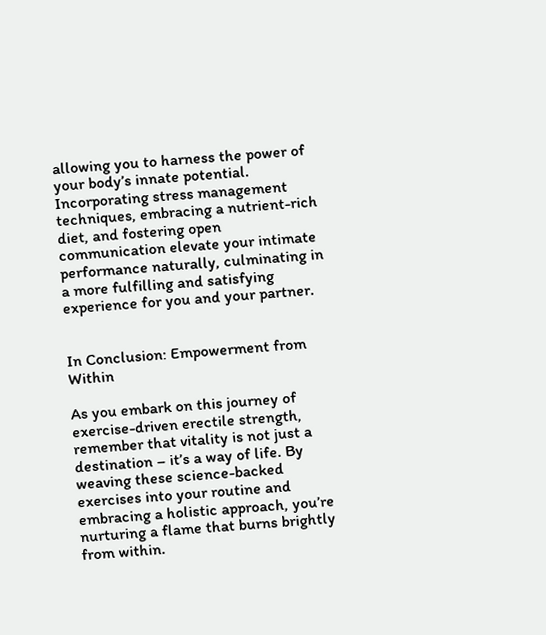allowing you to harness the power of your body’s innate potential. Incorporating stress management techniques, embracing a nutrient-rich diet, and fostering open communication elevate your intimate performance naturally, culminating in a more fulfilling and satisfying experience for you and your partner.


In Conclusion: Empowerment from Within

As you embark on this journey of exercise-driven erectile strength, remember that vitality is not just a destination – it’s a way of life. By weaving these science-backed exercises into your routine and embracing a holistic approach, you’re nurturing a flame that burns brightly from within.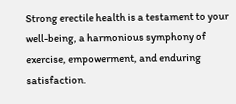Strong erectile health is a testament to your well-being, a harmonious symphony of exercise, empowerment, and enduring satisfaction.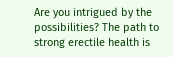Are you intrigued by the possibilities? The path to strong erectile health is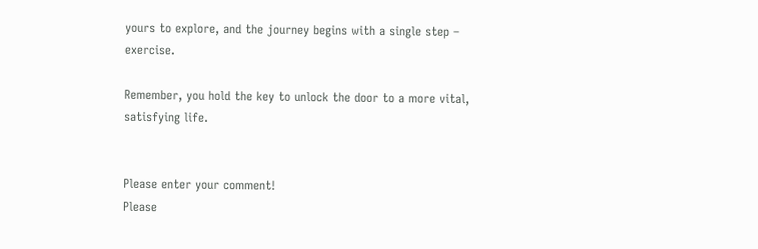yours to explore, and the journey begins with a single step – exercise.

Remember, you hold the key to unlock the door to a more vital, satisfying life.


Please enter your comment!
Please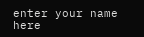enter your name here